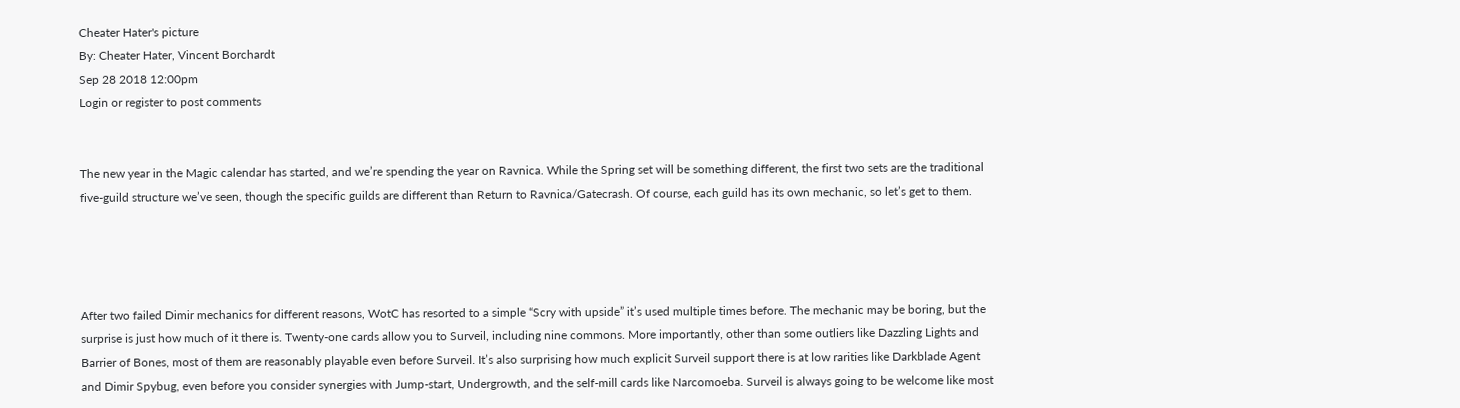Cheater Hater's picture
By: Cheater Hater, Vincent Borchardt
Sep 28 2018 12:00pm
Login or register to post comments


The new year in the Magic calendar has started, and we’re spending the year on Ravnica. While the Spring set will be something different, the first two sets are the traditional five-guild structure we’ve seen, though the specific guilds are different than Return to Ravnica/Gatecrash. Of course, each guild has its own mechanic, so let’s get to them.




After two failed Dimir mechanics for different reasons, WotC has resorted to a simple “Scry with upside” it’s used multiple times before. The mechanic may be boring, but the surprise is just how much of it there is. Twenty-one cards allow you to Surveil, including nine commons. More importantly, other than some outliers like Dazzling Lights and Barrier of Bones, most of them are reasonably playable even before Surveil. It’s also surprising how much explicit Surveil support there is at low rarities like Darkblade Agent and Dimir Spybug, even before you consider synergies with Jump-start, Undergrowth, and the self-mill cards like Narcomoeba. Surveil is always going to be welcome like most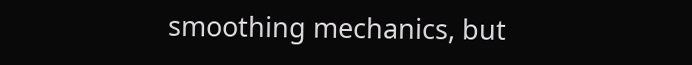smoothing mechanics, but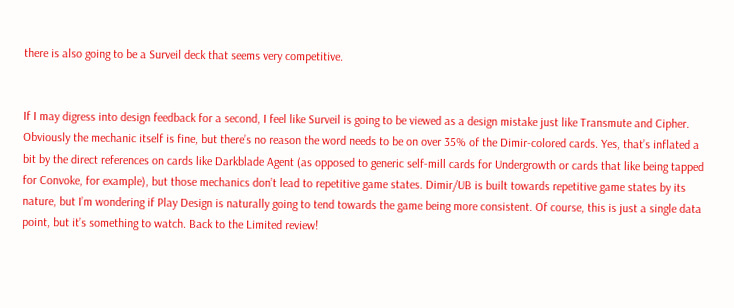there is also going to be a Surveil deck that seems very competitive.


If I may digress into design feedback for a second, I feel like Surveil is going to be viewed as a design mistake just like Transmute and Cipher. Obviously the mechanic itself is fine, but there’s no reason the word needs to be on over 35% of the Dimir-colored cards. Yes, that’s inflated a bit by the direct references on cards like Darkblade Agent (as opposed to generic self-mill cards for Undergrowth or cards that like being tapped for Convoke, for example), but those mechanics don’t lead to repetitive game states. Dimir/UB is built towards repetitive game states by its nature, but I’m wondering if Play Design is naturally going to tend towards the game being more consistent. Of course, this is just a single data point, but it’s something to watch. Back to the Limited review!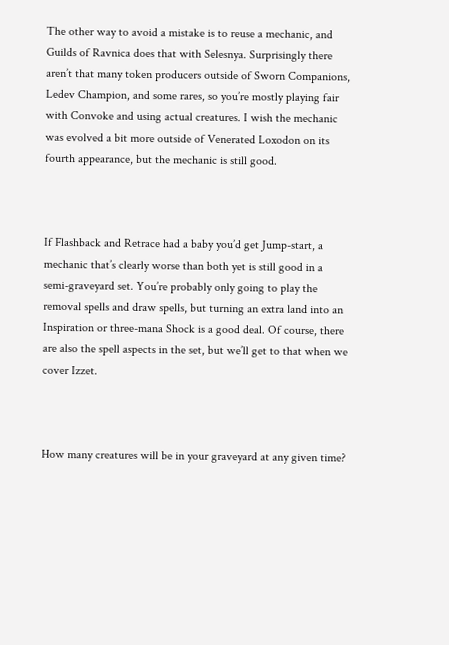The other way to avoid a mistake is to reuse a mechanic, and Guilds of Ravnica does that with Selesnya. Surprisingly there aren’t that many token producers outside of Sworn Companions, Ledev Champion, and some rares, so you’re mostly playing fair with Convoke and using actual creatures. I wish the mechanic was evolved a bit more outside of Venerated Loxodon on its fourth appearance, but the mechanic is still good.



If Flashback and Retrace had a baby you’d get Jump-start, a mechanic that’s clearly worse than both yet is still good in a semi-graveyard set. You’re probably only going to play the removal spells and draw spells, but turning an extra land into an Inspiration or three-mana Shock is a good deal. Of course, there are also the spell aspects in the set, but we’ll get to that when we cover Izzet.



How many creatures will be in your graveyard at any given time?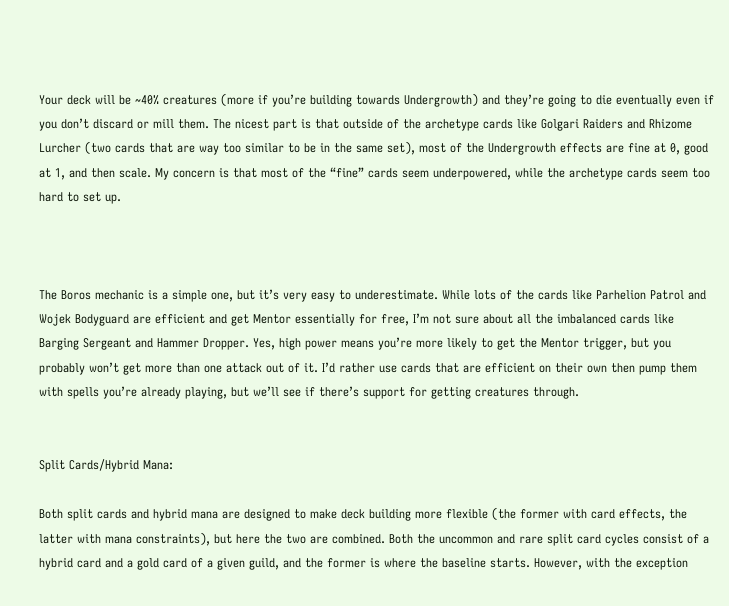Your deck will be ~40% creatures (more if you’re building towards Undergrowth) and they’re going to die eventually even if you don’t discard or mill them. The nicest part is that outside of the archetype cards like Golgari Raiders and Rhizome Lurcher (two cards that are way too similar to be in the same set), most of the Undergrowth effects are fine at 0, good at 1, and then scale. My concern is that most of the “fine” cards seem underpowered, while the archetype cards seem too hard to set up.



The Boros mechanic is a simple one, but it’s very easy to underestimate. While lots of the cards like Parhelion Patrol and Wojek Bodyguard are efficient and get Mentor essentially for free, I’m not sure about all the imbalanced cards like Barging Sergeant and Hammer Dropper. Yes, high power means you’re more likely to get the Mentor trigger, but you probably won’t get more than one attack out of it. I’d rather use cards that are efficient on their own then pump them with spells you’re already playing, but we’ll see if there’s support for getting creatures through.


Split Cards/Hybrid Mana:

Both split cards and hybrid mana are designed to make deck building more flexible (the former with card effects, the latter with mana constraints), but here the two are combined. Both the uncommon and rare split card cycles consist of a hybrid card and a gold card of a given guild, and the former is where the baseline starts. However, with the exception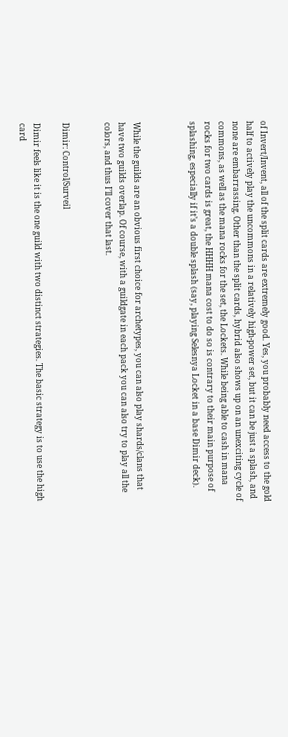of Invert/Invent, all of the split cards are extremely good. Yes, you probably need access to the gold half to actively play the uncommons in a relatively high-power set, but it can be just a splash, and none are embarrassing. Other than the split cards, hybrid also shows up on an unexciting cycle of commons, as well as the mana rocks for the set, the Lockets. While being able to cash in mana rocks for two cards is great, the HHHH mana cost to do so is contrary to their main purpose of splashing, especially if it’s a double splash (say, playing Selesnya Locket in a base Dimir deck).



While the guilds are an obvious first choice for archetypes, you can also play shards/clans that have two guilds overlap. Of course, with a guildgate in each pack you can also try to play all the colors, and thus I’ll cover that last.


Dimir: Control/Surveil

Dimir feels like it is the one guild with two distinct strategies. The basic strategy is to use the high card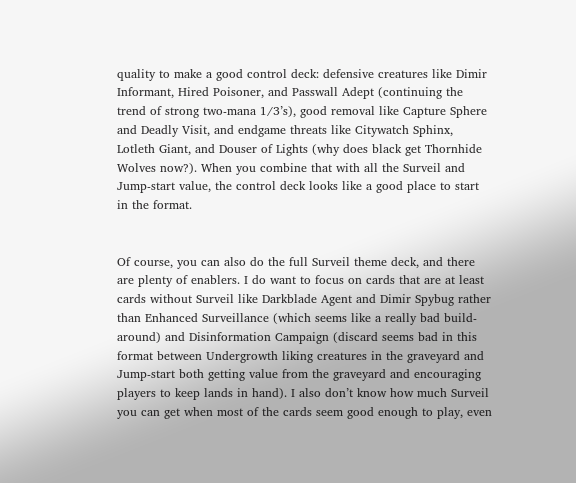quality to make a good control deck: defensive creatures like Dimir Informant, Hired Poisoner, and Passwall Adept (continuing the trend of strong two-mana 1/3’s), good removal like Capture Sphere and Deadly Visit, and endgame threats like Citywatch Sphinx, Lotleth Giant, and Douser of Lights (why does black get Thornhide Wolves now?). When you combine that with all the Surveil and Jump-start value, the control deck looks like a good place to start in the format.


Of course, you can also do the full Surveil theme deck, and there are plenty of enablers. I do want to focus on cards that are at least cards without Surveil like Darkblade Agent and Dimir Spybug rather than Enhanced Surveillance (which seems like a really bad build-around) and Disinformation Campaign (discard seems bad in this format between Undergrowth liking creatures in the graveyard and Jump-start both getting value from the graveyard and encouraging players to keep lands in hand). I also don’t know how much Surveil you can get when most of the cards seem good enough to play, even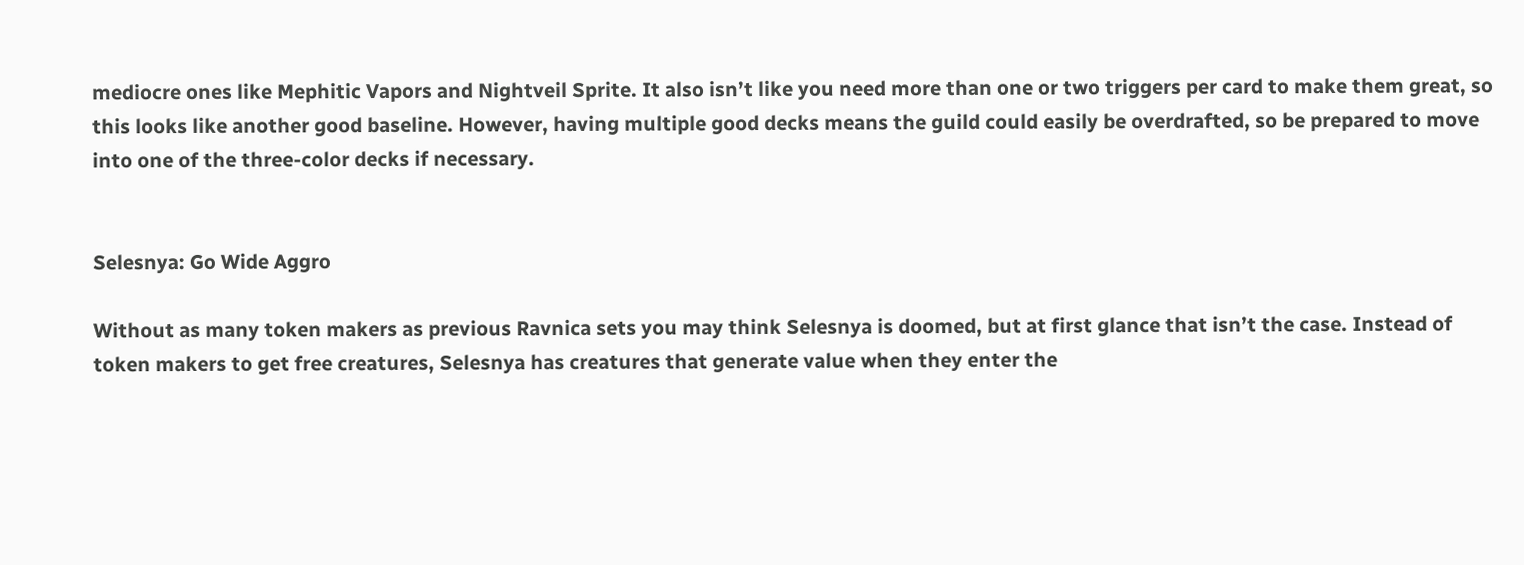mediocre ones like Mephitic Vapors and Nightveil Sprite. It also isn’t like you need more than one or two triggers per card to make them great, so this looks like another good baseline. However, having multiple good decks means the guild could easily be overdrafted, so be prepared to move into one of the three-color decks if necessary.


Selesnya: Go Wide Aggro

Without as many token makers as previous Ravnica sets you may think Selesnya is doomed, but at first glance that isn’t the case. Instead of token makers to get free creatures, Selesnya has creatures that generate value when they enter the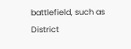battlefield, such as District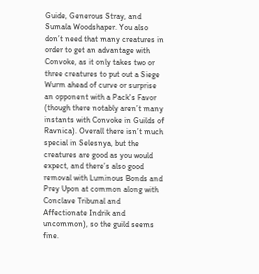Guide, Generous Stray, and Sumala Woodshaper. You also don’t need that many creatures in order to get an advantage with Convoke, as it only takes two or three creatures to put out a Siege Wurm ahead of curve or surprise an opponent with a Pack's Favor (though there notably aren’t many instants with Convoke in Guilds of Ravnica). Overall there isn’t much special in Selesnya, but the creatures are good as you would expect, and there’s also good removal with Luminous Bonds and Prey Upon at common along with Conclave Tribunal and Affectionate Indrik and uncommon), so the guild seems fine.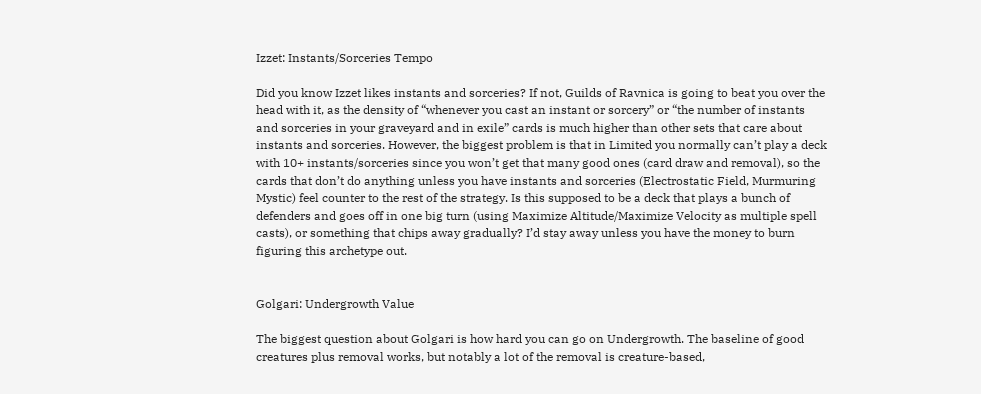Izzet: Instants/Sorceries Tempo

Did you know Izzet likes instants and sorceries? If not, Guilds of Ravnica is going to beat you over the head with it, as the density of “whenever you cast an instant or sorcery” or “the number of instants and sorceries in your graveyard and in exile” cards is much higher than other sets that care about instants and sorceries. However, the biggest problem is that in Limited you normally can’t play a deck with 10+ instants/sorceries since you won’t get that many good ones (card draw and removal), so the cards that don’t do anything unless you have instants and sorceries (Electrostatic Field, Murmuring Mystic) feel counter to the rest of the strategy. Is this supposed to be a deck that plays a bunch of defenders and goes off in one big turn (using Maximize Altitude/Maximize Velocity as multiple spell casts), or something that chips away gradually? I’d stay away unless you have the money to burn figuring this archetype out.


Golgari: Undergrowth Value

The biggest question about Golgari is how hard you can go on Undergrowth. The baseline of good creatures plus removal works, but notably a lot of the removal is creature-based,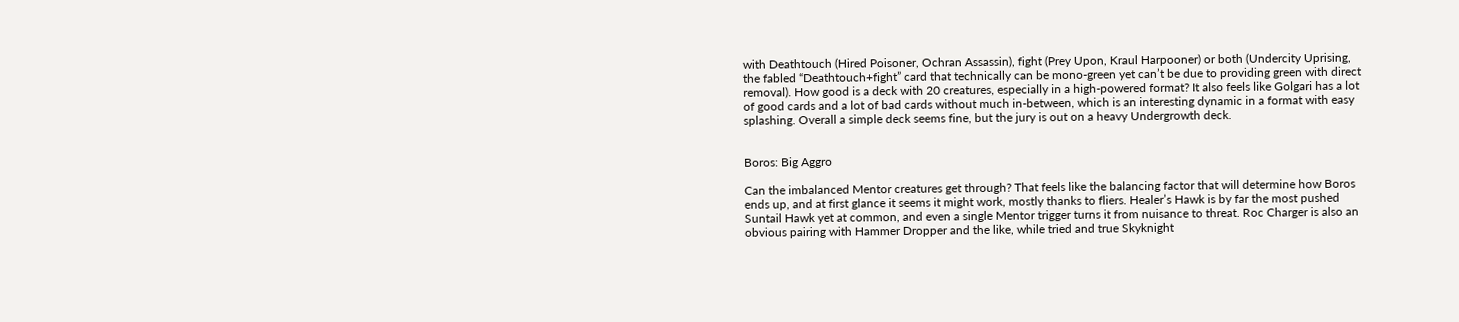with Deathtouch (Hired Poisoner, Ochran Assassin), fight (Prey Upon, Kraul Harpooner) or both (Undercity Uprising, the fabled “Deathtouch+fight” card that technically can be mono-green yet can’t be due to providing green with direct removal). How good is a deck with 20 creatures, especially in a high-powered format? It also feels like Golgari has a lot of good cards and a lot of bad cards without much in-between, which is an interesting dynamic in a format with easy splashing. Overall a simple deck seems fine, but the jury is out on a heavy Undergrowth deck.


Boros: Big Aggro

Can the imbalanced Mentor creatures get through? That feels like the balancing factor that will determine how Boros ends up, and at first glance it seems it might work, mostly thanks to fliers. Healer’s Hawk is by far the most pushed Suntail Hawk yet at common, and even a single Mentor trigger turns it from nuisance to threat. Roc Charger is also an obvious pairing with Hammer Dropper and the like, while tried and true Skyknight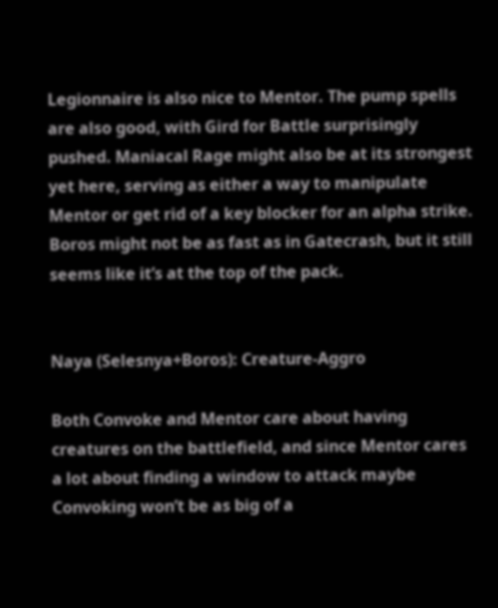Legionnaire is also nice to Mentor. The pump spells are also good, with Gird for Battle surprisingly pushed. Maniacal Rage might also be at its strongest yet here, serving as either a way to manipulate Mentor or get rid of a key blocker for an alpha strike. Boros might not be as fast as in Gatecrash, but it still seems like it’s at the top of the pack.


Naya (Selesnya+Boros): Creature-Aggro

Both Convoke and Mentor care about having creatures on the battlefield, and since Mentor cares a lot about finding a window to attack maybe Convoking won’t be as big of a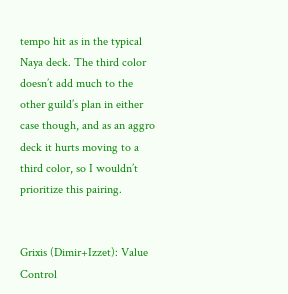tempo hit as in the typical Naya deck. The third color doesn’t add much to the other guild’s plan in either case though, and as an aggro deck it hurts moving to a third color, so I wouldn’t prioritize this pairing.


Grixis (Dimir+Izzet): Value Control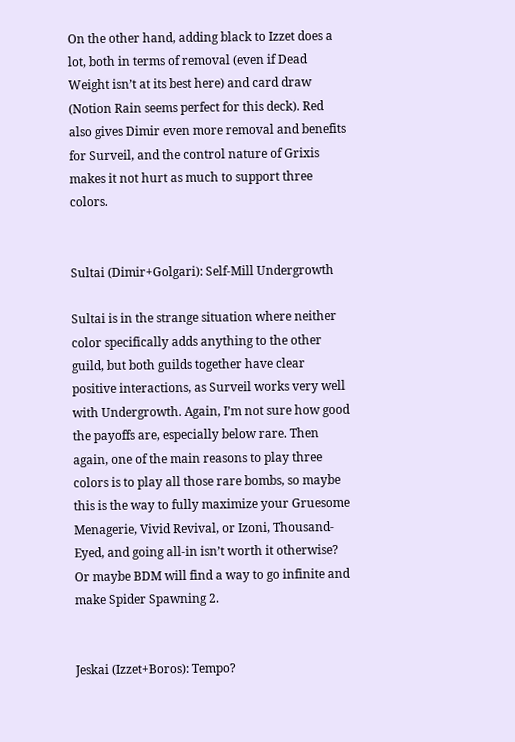On the other hand, adding black to Izzet does a lot, both in terms of removal (even if Dead Weight isn’t at its best here) and card draw (Notion Rain seems perfect for this deck). Red also gives Dimir even more removal and benefits for Surveil, and the control nature of Grixis makes it not hurt as much to support three colors.


Sultai (Dimir+Golgari): Self-Mill Undergrowth

Sultai is in the strange situation where neither color specifically adds anything to the other guild, but both guilds together have clear positive interactions, as Surveil works very well with Undergrowth. Again, I’m not sure how good the payoffs are, especially below rare. Then again, one of the main reasons to play three colors is to play all those rare bombs, so maybe this is the way to fully maximize your Gruesome Menagerie, Vivid Revival, or Izoni, Thousand-Eyed, and going all-in isn’t worth it otherwise? Or maybe BDM will find a way to go infinite and make Spider Spawning 2.


Jeskai (Izzet+Boros): Tempo?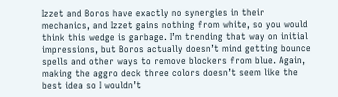Izzet and Boros have exactly no synergies in their mechanics, and Izzet gains nothing from white, so you would think this wedge is garbage. I’m trending that way on initial impressions, but Boros actually doesn’t mind getting bounce spells and other ways to remove blockers from blue. Again, making the aggro deck three colors doesn’t seem like the best idea so I wouldn’t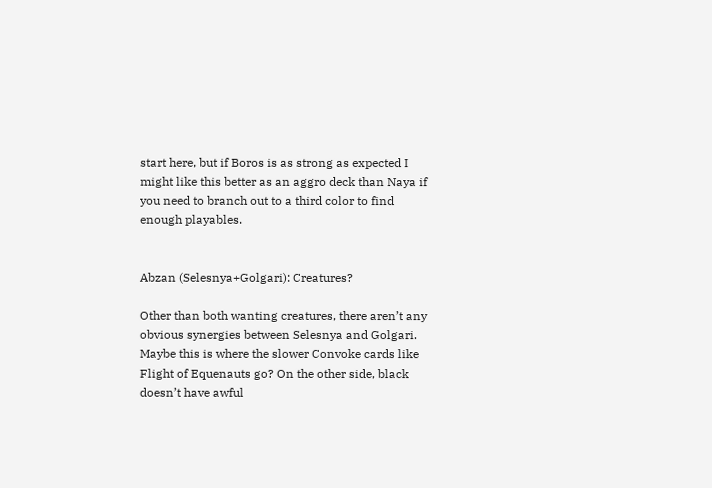start here, but if Boros is as strong as expected I might like this better as an aggro deck than Naya if you need to branch out to a third color to find enough playables.


Abzan (Selesnya+Golgari): Creatures?

Other than both wanting creatures, there aren’t any obvious synergies between Selesnya and Golgari. Maybe this is where the slower Convoke cards like Flight of Equenauts go? On the other side, black doesn’t have awful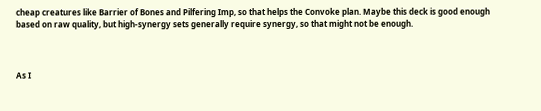cheap creatures like Barrier of Bones and Pilfering Imp, so that helps the Convoke plan. Maybe this deck is good enough based on raw quality, but high-synergy sets generally require synergy, so that might not be enough.



As I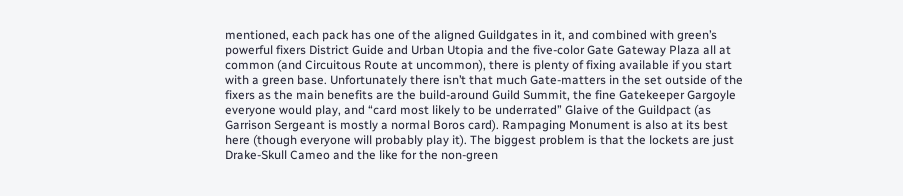mentioned, each pack has one of the aligned Guildgates in it, and combined with green’s powerful fixers District Guide and Urban Utopia and the five-color Gate Gateway Plaza all at common (and Circuitous Route at uncommon), there is plenty of fixing available if you start with a green base. Unfortunately there isn’t that much Gate-matters in the set outside of the fixers as the main benefits are the build-around Guild Summit, the fine Gatekeeper Gargoyle everyone would play, and “card most likely to be underrated” Glaive of the Guildpact (as Garrison Sergeant is mostly a normal Boros card). Rampaging Monument is also at its best here (though everyone will probably play it). The biggest problem is that the lockets are just Drake-Skull Cameo and the like for the non-green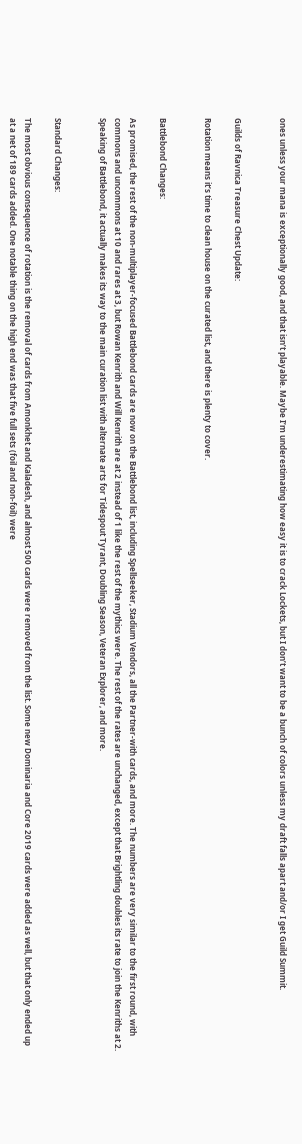ones unless your mana is exceptionally good, and that isn’t playable. Maybe I’m underestimating how easy it is to crack Lockets, but I don’t want to be a bunch of colors unless my draft falls apart and/or I get Guild Summit.


Guilds of Ravnica Treasure Chest Update:

Rotation means it’s time to clean house on the curated list, and there is plenty to cover.


Battlebond Changes:

As promised, the rest of the non-multiplayer-focused Battlebond cards are now on the Battlebond list, including Spellseeker, Stadium Vendors, all the Partner-with cards, and more. The numbers are very similar to the first round, with commons and uncommons at 10 and rares at 3, but Rowan Kenrith and Will Kenrith are at 2 instead of 1 like the rest of the mythics were. The rest of the rates are unchanged, except that Brightling doubles its rate to join the Kenriths at 2. Speaking of Battlebond, it actually makes its way to the main curation list with alternate arts for Tidespout Tyrant, Doubling Season, Veteran Explorer, and more.


Standard Changes:

The most obvious consequence of rotation is the removal of cards from Amonkhet and Kaladesh, and almost 500 cards were removed from the list. Some new Dominaria and Core 2019 cards were added as well, but that only ended up at a net of 189 cards added. One notable thing on the high end was that five full sets (foil and non-foil) were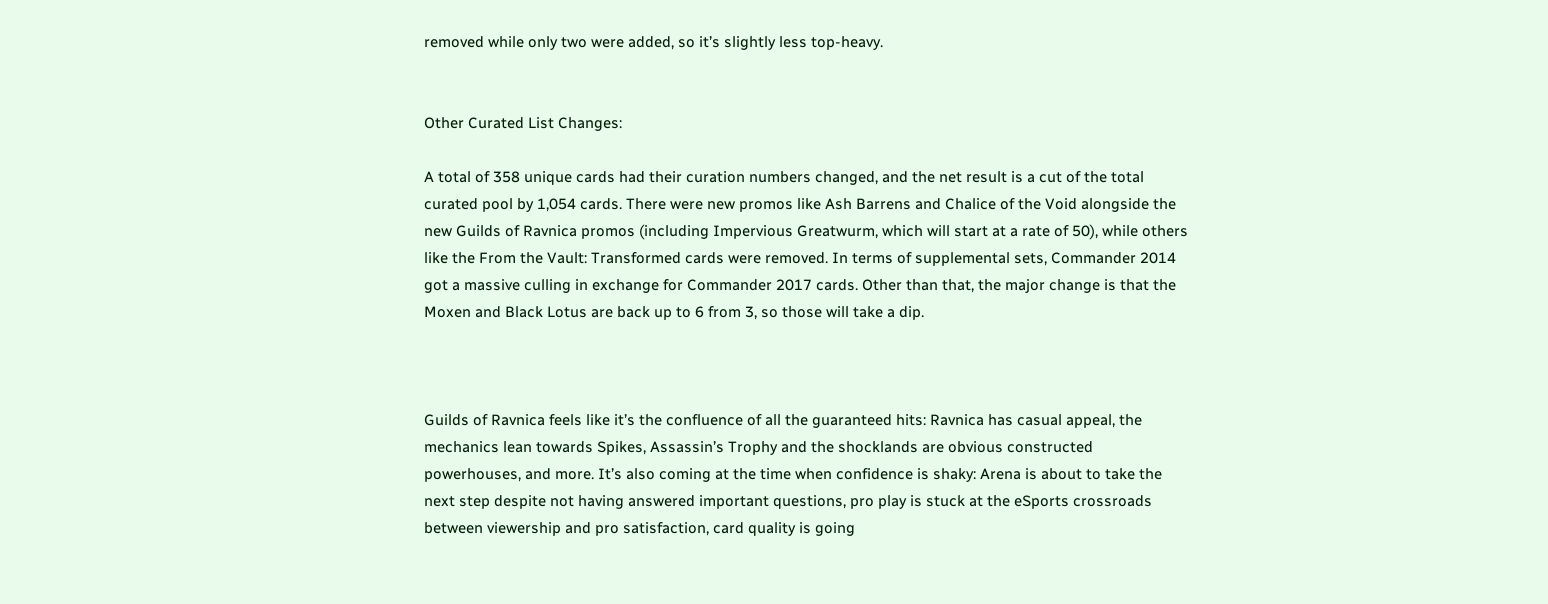removed while only two were added, so it’s slightly less top-heavy.


Other Curated List Changes:

A total of 358 unique cards had their curation numbers changed, and the net result is a cut of the total curated pool by 1,054 cards. There were new promos like Ash Barrens and Chalice of the Void alongside the new Guilds of Ravnica promos (including Impervious Greatwurm, which will start at a rate of 50), while others like the From the Vault: Transformed cards were removed. In terms of supplemental sets, Commander 2014 got a massive culling in exchange for Commander 2017 cards. Other than that, the major change is that the Moxen and Black Lotus are back up to 6 from 3, so those will take a dip.



Guilds of Ravnica feels like it’s the confluence of all the guaranteed hits: Ravnica has casual appeal, the mechanics lean towards Spikes, Assassin’s Trophy and the shocklands are obvious constructed powerhouses, and more. It’s also coming at the time when confidence is shaky: Arena is about to take the next step despite not having answered important questions, pro play is stuck at the eSports crossroads between viewership and pro satisfaction, card quality is going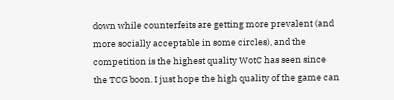down while counterfeits are getting more prevalent (and more socially acceptable in some circles), and the competition is the highest quality WotC has seen since the TCG boon. I just hope the high quality of the game can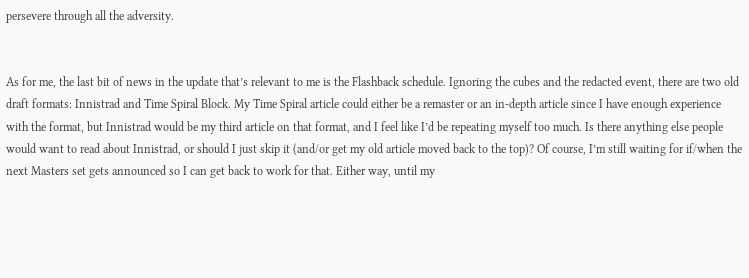persevere through all the adversity.


As for me, the last bit of news in the update that’s relevant to me is the Flashback schedule. Ignoring the cubes and the redacted event, there are two old draft formats: Innistrad and Time Spiral Block. My Time Spiral article could either be a remaster or an in-depth article since I have enough experience with the format, but Innistrad would be my third article on that format, and I feel like I’d be repeating myself too much. Is there anything else people would want to read about Innistrad, or should I just skip it (and/or get my old article moved back to the top)? Of course, I’m still waiting for if/when the next Masters set gets announced so I can get back to work for that. Either way, until my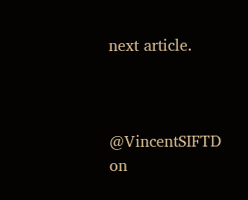next article.



@VincentSIFTD on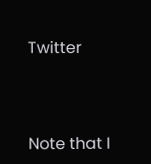Twitter



Note that I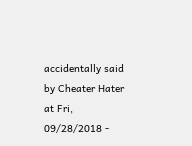accidentally said by Cheater Hater at Fri, 09/28/2018 -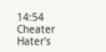14:54
Cheater Hater's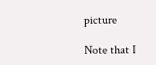picture

Note that I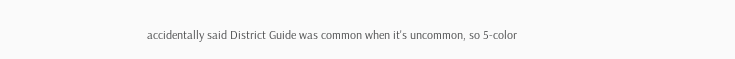accidentally said District Guide was common when it's uncommon, so 5-color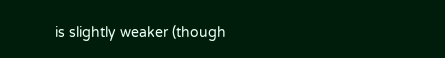is slightly weaker (though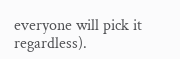everyone will pick it regardless).